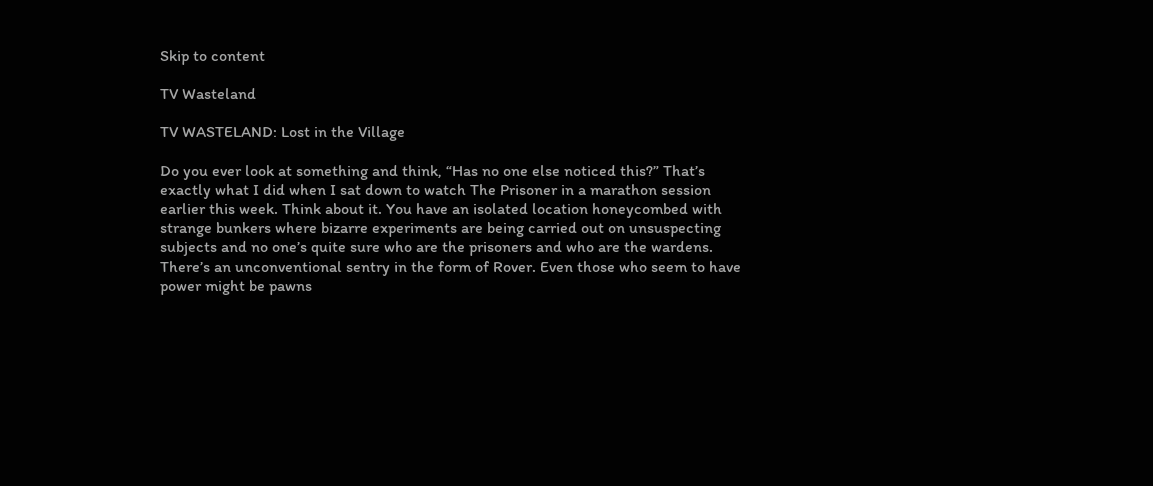Skip to content

TV Wasteland

TV WASTELAND: Lost in the Village

Do you ever look at something and think, “Has no one else noticed this?” That’s exactly what I did when I sat down to watch The Prisoner in a marathon session earlier this week. Think about it. You have an isolated location honeycombed with strange bunkers where bizarre experiments are being carried out on unsuspecting subjects and no one’s quite sure who are the prisoners and who are the wardens. There’s an unconventional sentry in the form of Rover. Even those who seem to have power might be pawns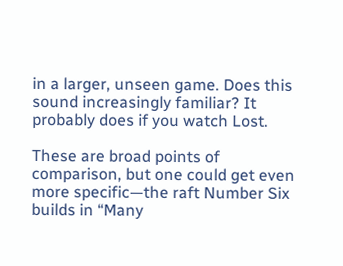in a larger, unseen game. Does this sound increasingly familiar? It probably does if you watch Lost.

These are broad points of comparison, but one could get even more specific—the raft Number Six builds in “Many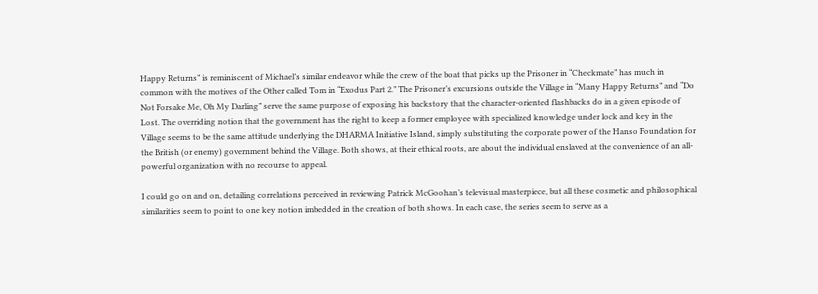Happy Returns” is reminiscent of Michael’s similar endeavor while the crew of the boat that picks up the Prisoner in “Checkmate” has much in common with the motives of the Other called Tom in “Exodus Part 2.” The Prisoner’s excursions outside the Village in “Many Happy Returns” and “Do Not Forsake Me, Oh My Darling” serve the same purpose of exposing his backstory that the character-oriented flashbacks do in a given episode of Lost. The overriding notion that the government has the right to keep a former employee with specialized knowledge under lock and key in the Village seems to be the same attitude underlying the DHARMA Initiative Island, simply substituting the corporate power of the Hanso Foundation for the British (or enemy) government behind the Village. Both shows, at their ethical roots, are about the individual enslaved at the convenience of an all-powerful organization with no recourse to appeal.

I could go on and on, detailing correlations perceived in reviewing Patrick McGoohan’s televisual masterpiece, but all these cosmetic and philosophical similarities seem to point to one key notion imbedded in the creation of both shows. In each case, the series seem to serve as a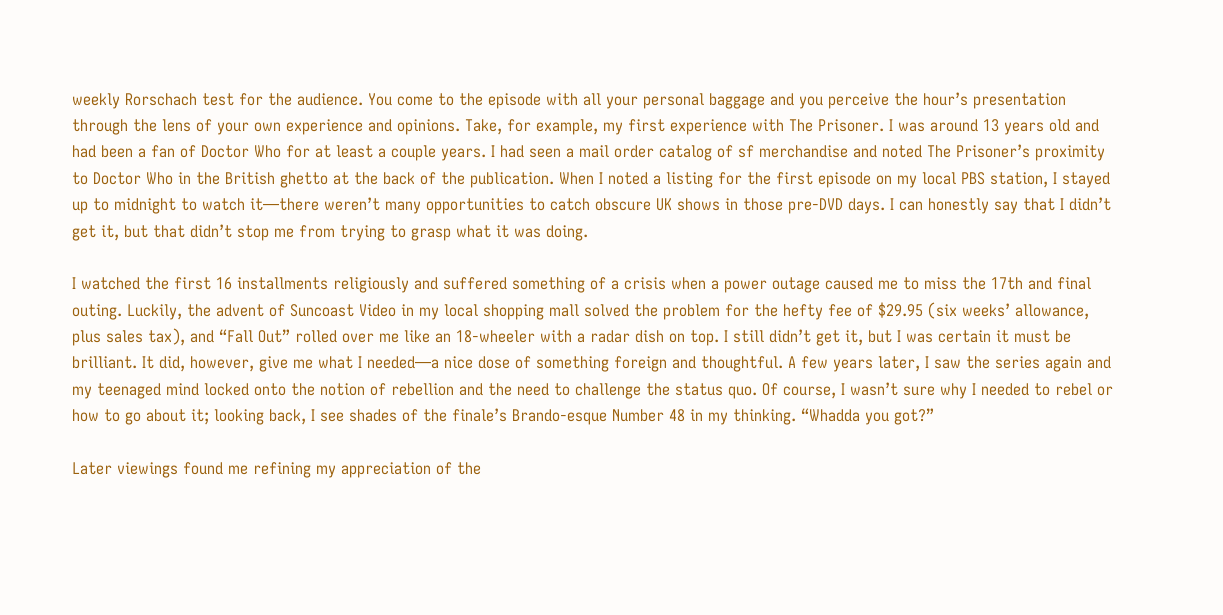weekly Rorschach test for the audience. You come to the episode with all your personal baggage and you perceive the hour’s presentation through the lens of your own experience and opinions. Take, for example, my first experience with The Prisoner. I was around 13 years old and had been a fan of Doctor Who for at least a couple years. I had seen a mail order catalog of sf merchandise and noted The Prisoner’s proximity to Doctor Who in the British ghetto at the back of the publication. When I noted a listing for the first episode on my local PBS station, I stayed up to midnight to watch it—there weren’t many opportunities to catch obscure UK shows in those pre-DVD days. I can honestly say that I didn’t get it, but that didn’t stop me from trying to grasp what it was doing.

I watched the first 16 installments religiously and suffered something of a crisis when a power outage caused me to miss the 17th and final outing. Luckily, the advent of Suncoast Video in my local shopping mall solved the problem for the hefty fee of $29.95 (six weeks’ allowance, plus sales tax), and “Fall Out” rolled over me like an 18-wheeler with a radar dish on top. I still didn’t get it, but I was certain it must be brilliant. It did, however, give me what I needed—a nice dose of something foreign and thoughtful. A few years later, I saw the series again and my teenaged mind locked onto the notion of rebellion and the need to challenge the status quo. Of course, I wasn’t sure why I needed to rebel or how to go about it; looking back, I see shades of the finale’s Brando-esque Number 48 in my thinking. “Whadda you got?”

Later viewings found me refining my appreciation of the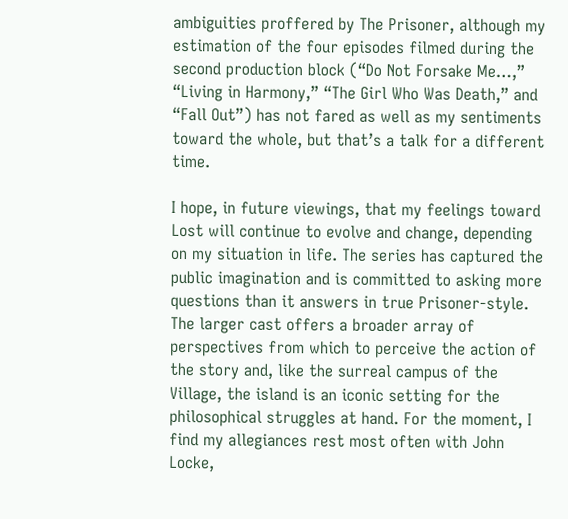ambiguities proffered by The Prisoner, although my estimation of the four episodes filmed during the second production block (“Do Not Forsake Me…,” “Living in Harmony,” “The Girl Who Was Death,” and “Fall Out”) has not fared as well as my sentiments toward the whole, but that’s a talk for a different time.

I hope, in future viewings, that my feelings toward Lost will continue to evolve and change, depending on my situation in life. The series has captured the public imagination and is committed to asking more questions than it answers in true Prisoner-style. The larger cast offers a broader array of perspectives from which to perceive the action of the story and, like the surreal campus of the Village, the island is an iconic setting for the philosophical struggles at hand. For the moment, I find my allegiances rest most often with John Locke,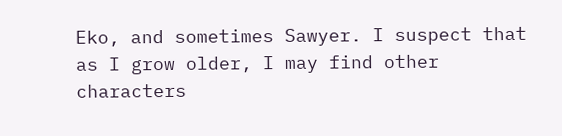Eko, and sometimes Sawyer. I suspect that as I grow older, I may find other characters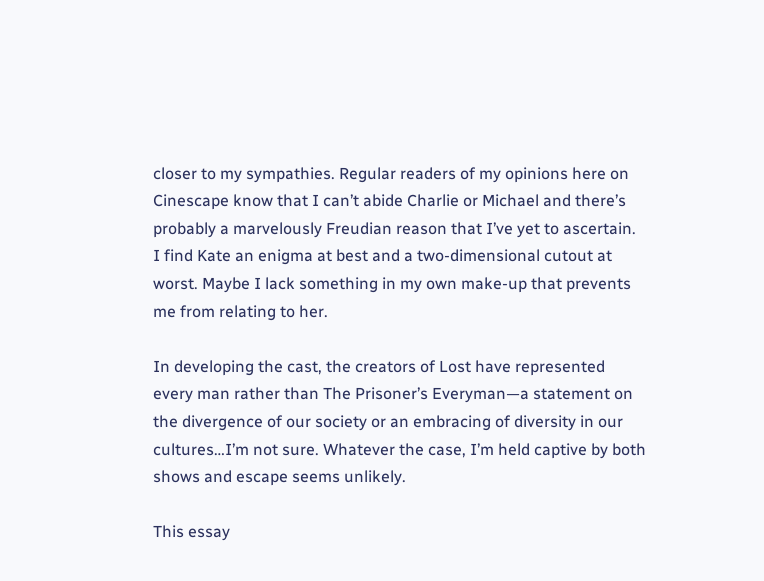closer to my sympathies. Regular readers of my opinions here on Cinescape know that I can’t abide Charlie or Michael and there’s probably a marvelously Freudian reason that I’ve yet to ascertain. I find Kate an enigma at best and a two-dimensional cutout at worst. Maybe I lack something in my own make-up that prevents me from relating to her.

In developing the cast, the creators of Lost have represented every man rather than The Prisoner’s Everyman—a statement on the divergence of our society or an embracing of diversity in our cultures…I’m not sure. Whatever the case, I’m held captive by both shows and escape seems unlikely.

This essay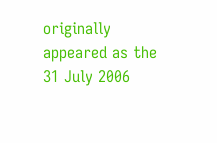originally appeared as the 31 July 2006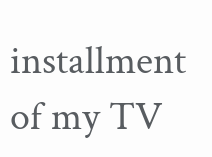installment of my TV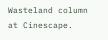Wasteland column at Cinescape.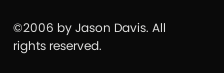©2006 by Jason Davis. All rights reserved.